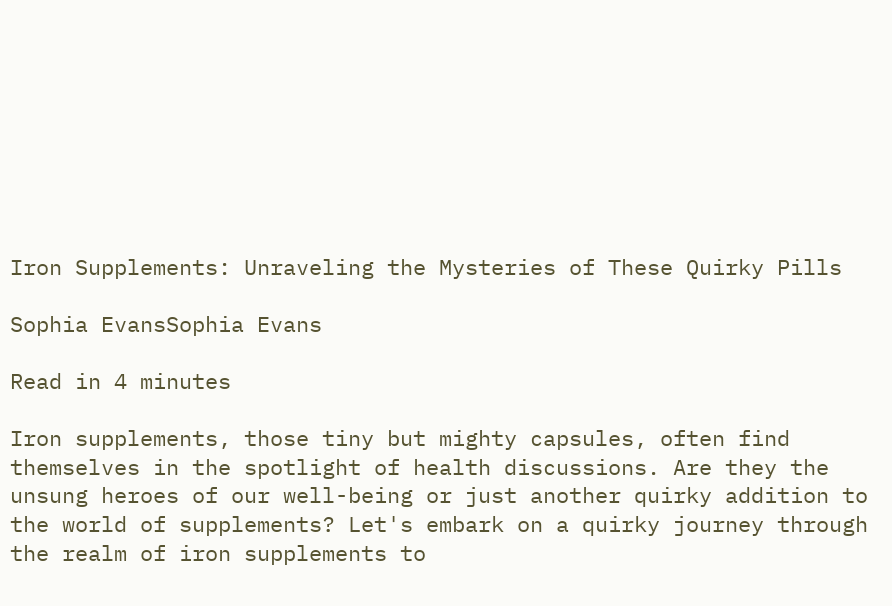Iron Supplements: Unraveling the Mysteries of These Quirky Pills

Sophia EvansSophia Evans

Read in 4 minutes

Iron supplements, those tiny but mighty capsules, often find themselves in the spotlight of health discussions. Are they the unsung heroes of our well-being or just another quirky addition to the world of supplements? Let's embark on a quirky journey through the realm of iron supplements to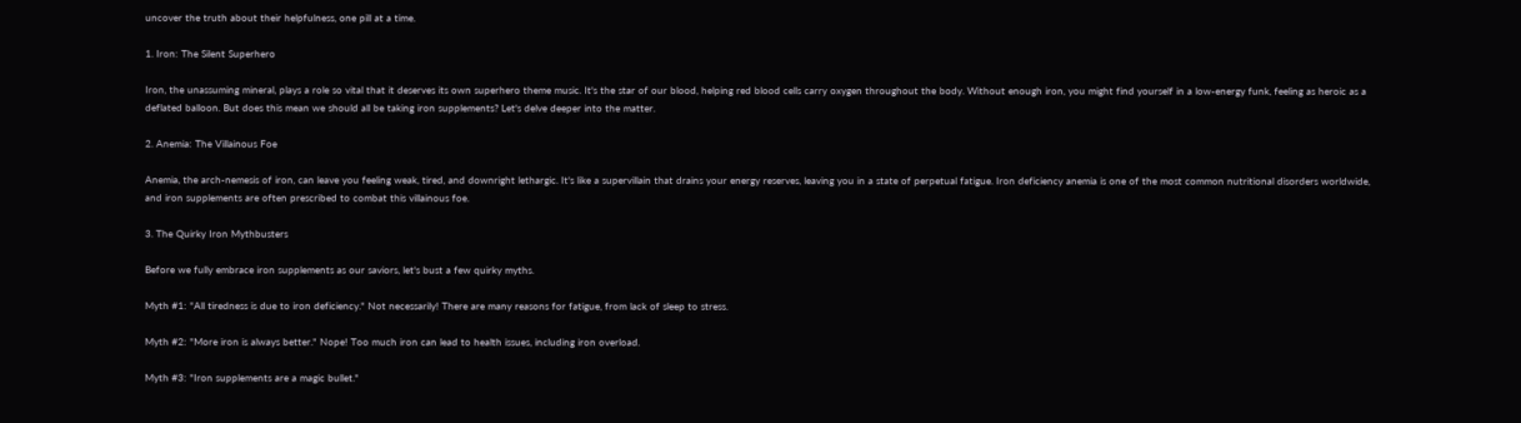uncover the truth about their helpfulness, one pill at a time.

1. Iron: The Silent Superhero

Iron, the unassuming mineral, plays a role so vital that it deserves its own superhero theme music. It's the star of our blood, helping red blood cells carry oxygen throughout the body. Without enough iron, you might find yourself in a low-energy funk, feeling as heroic as a deflated balloon. But does this mean we should all be taking iron supplements? Let's delve deeper into the matter.

2. Anemia: The Villainous Foe

Anemia, the arch-nemesis of iron, can leave you feeling weak, tired, and downright lethargic. It's like a supervillain that drains your energy reserves, leaving you in a state of perpetual fatigue. Iron deficiency anemia is one of the most common nutritional disorders worldwide, and iron supplements are often prescribed to combat this villainous foe.

3. The Quirky Iron Mythbusters

Before we fully embrace iron supplements as our saviors, let's bust a few quirky myths.

Myth #1: "All tiredness is due to iron deficiency." Not necessarily! There are many reasons for fatigue, from lack of sleep to stress.

Myth #2: "More iron is always better." Nope! Too much iron can lead to health issues, including iron overload.

Myth #3: "Iron supplements are a magic bullet."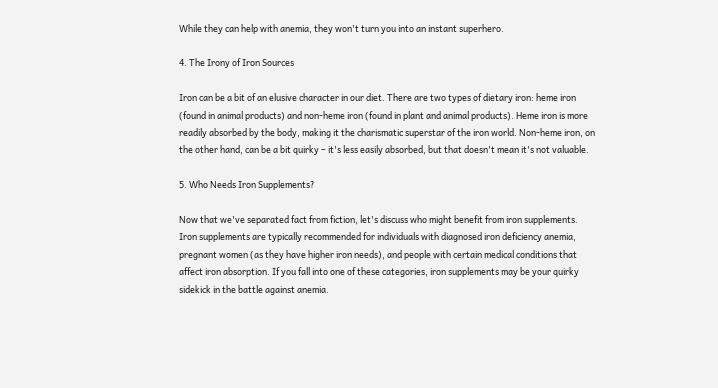While they can help with anemia, they won't turn you into an instant superhero.

4. The Irony of Iron Sources

Iron can be a bit of an elusive character in our diet. There are two types of dietary iron: heme iron (found in animal products) and non-heme iron (found in plant and animal products). Heme iron is more readily absorbed by the body, making it the charismatic superstar of the iron world. Non-heme iron, on the other hand, can be a bit quirky – it's less easily absorbed, but that doesn't mean it's not valuable.

5. Who Needs Iron Supplements?

Now that we've separated fact from fiction, let's discuss who might benefit from iron supplements. Iron supplements are typically recommended for individuals with diagnosed iron deficiency anemia, pregnant women (as they have higher iron needs), and people with certain medical conditions that affect iron absorption. If you fall into one of these categories, iron supplements may be your quirky sidekick in the battle against anemia.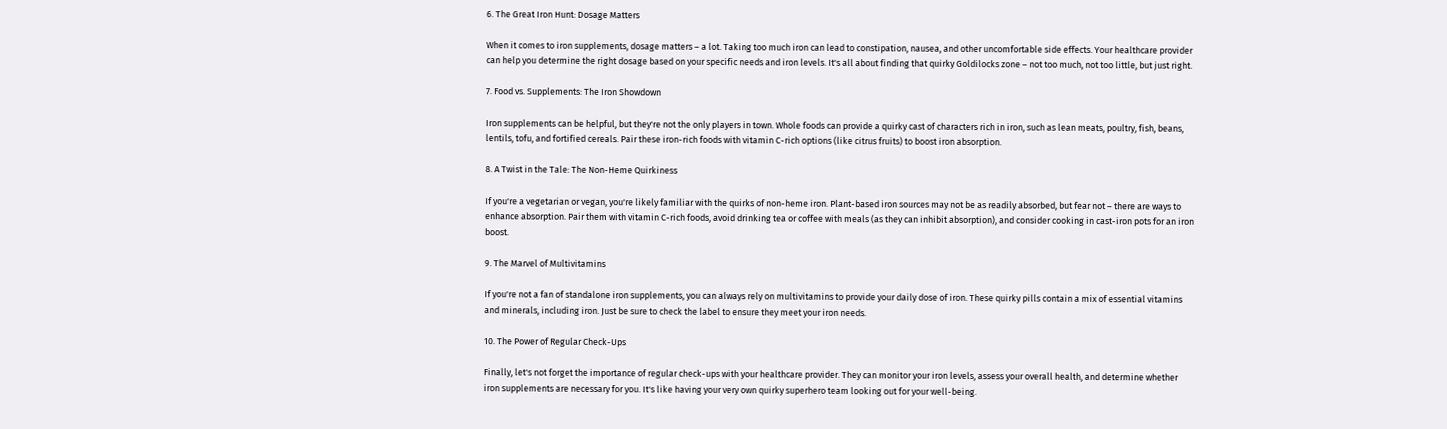6. The Great Iron Hunt: Dosage Matters

When it comes to iron supplements, dosage matters – a lot. Taking too much iron can lead to constipation, nausea, and other uncomfortable side effects. Your healthcare provider can help you determine the right dosage based on your specific needs and iron levels. It's all about finding that quirky Goldilocks zone – not too much, not too little, but just right.

7. Food vs. Supplements: The Iron Showdown

Iron supplements can be helpful, but they're not the only players in town. Whole foods can provide a quirky cast of characters rich in iron, such as lean meats, poultry, fish, beans, lentils, tofu, and fortified cereals. Pair these iron-rich foods with vitamin C-rich options (like citrus fruits) to boost iron absorption.

8. A Twist in the Tale: The Non-Heme Quirkiness

If you're a vegetarian or vegan, you're likely familiar with the quirks of non-heme iron. Plant-based iron sources may not be as readily absorbed, but fear not – there are ways to enhance absorption. Pair them with vitamin C-rich foods, avoid drinking tea or coffee with meals (as they can inhibit absorption), and consider cooking in cast-iron pots for an iron boost.

9. The Marvel of Multivitamins

If you're not a fan of standalone iron supplements, you can always rely on multivitamins to provide your daily dose of iron. These quirky pills contain a mix of essential vitamins and minerals, including iron. Just be sure to check the label to ensure they meet your iron needs.

10. The Power of Regular Check-Ups

Finally, let's not forget the importance of regular check-ups with your healthcare provider. They can monitor your iron levels, assess your overall health, and determine whether iron supplements are necessary for you. It's like having your very own quirky superhero team looking out for your well-being.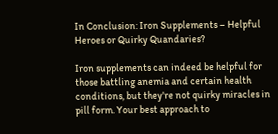In Conclusion: Iron Supplements – Helpful Heroes or Quirky Quandaries?

Iron supplements can indeed be helpful for those battling anemia and certain health conditions, but they're not quirky miracles in pill form. Your best approach to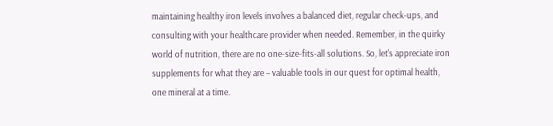maintaining healthy iron levels involves a balanced diet, regular check-ups, and consulting with your healthcare provider when needed. Remember, in the quirky world of nutrition, there are no one-size-fits-all solutions. So, let's appreciate iron supplements for what they are – valuable tools in our quest for optimal health, one mineral at a time.